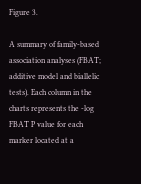Figure 3.

A summary of family-based association analyses (FBAT; additive model and biallelic tests). Each column in the charts represents the -log FBAT P value for each marker located at a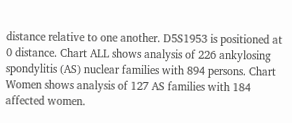distance relative to one another. D5S1953 is positioned at 0 distance. Chart ALL shows analysis of 226 ankylosing spondylitis (AS) nuclear families with 894 persons. Chart Women shows analysis of 127 AS families with 184 affected women.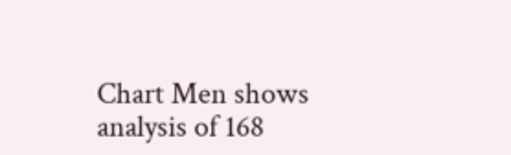Chart Men shows analysis of 168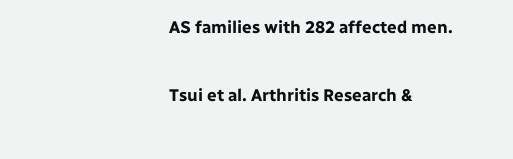AS families with 282 affected men.

Tsui et al. Arthritis Research &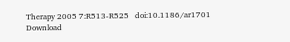Therapy 2005 7:R513-R525   doi:10.1186/ar1701
Download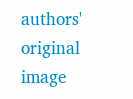authors' original image